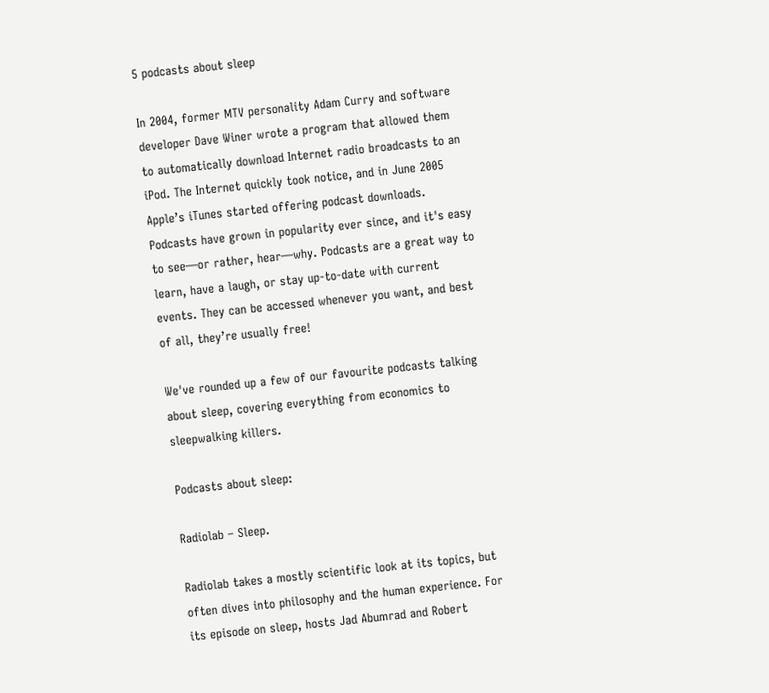5 podcasts about sleep

In 2004, former MTV personality Adam Curry and software developer Dave Winer wrote a program that allowed them to automatically download Internet radio broadcasts to an iPod. The Internet quickly took notice, and in June 2005 Apple’s iTunes started offering podcast downloads. Podcasts have grown in popularity ever since, and it's easy to see—or rather, hear—why. Podcasts are a great way to learn, have a laugh, or stay up-to-date with current events. They can be accessed whenever you want, and best of all, they’re usually free!

We've rounded up a few of our favourite podcasts talking about sleep, covering everything from economics to sleepwalking killers.

Podcasts about sleep:

Radiolab – Sleep.

Radiolab takes a mostly scientific look at its topics, but often dives into philosophy and the human experience. For its episode on sleep, hosts Jad Abumrad and Robert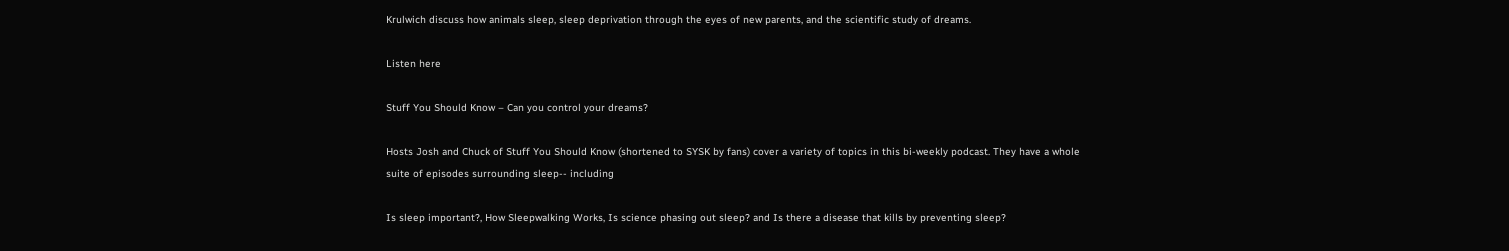Krulwich discuss how animals sleep, sleep deprivation through the eyes of new parents, and the scientific study of dreams.

Listen here

Stuff You Should Know – Can you control your dreams?

Hosts Josh and Chuck of Stuff You Should Know (shortened to SYSK by fans) cover a variety of topics in this bi-weekly podcast. They have a whole suite of episodes surrounding sleep-- including

Is sleep important?, How Sleepwalking Works, Is science phasing out sleep? and Is there a disease that kills by preventing sleep?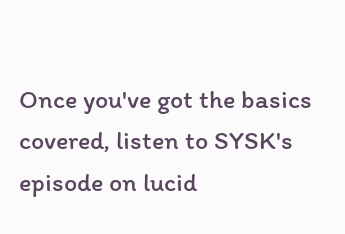Once you've got the basics covered, listen to SYSK's episode on lucid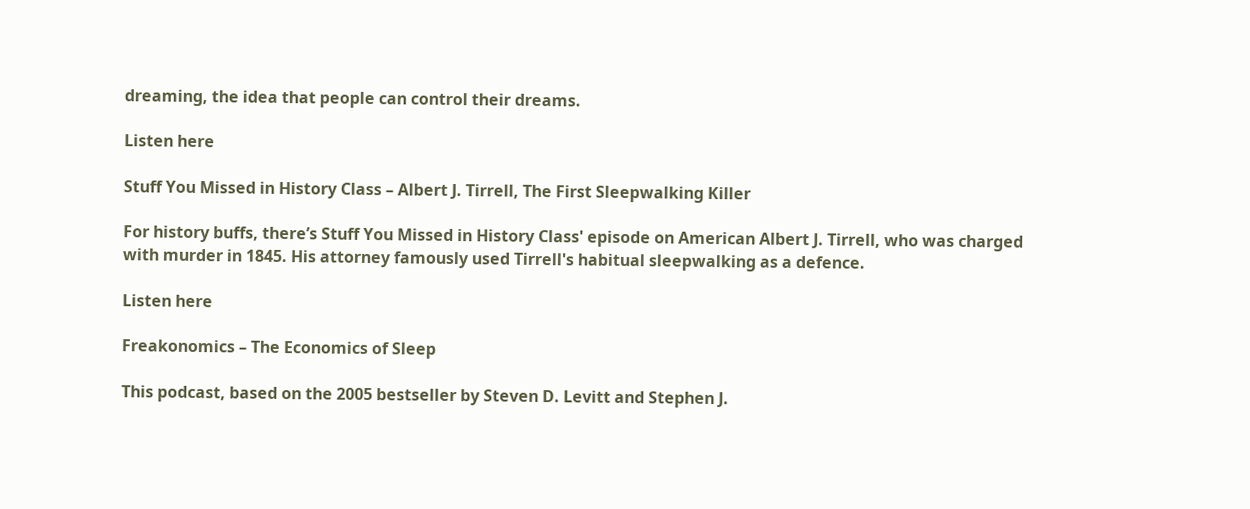dreaming, the idea that people can control their dreams.

Listen here

Stuff You Missed in History Class – Albert J. Tirrell, The First Sleepwalking Killer

For history buffs, there’s Stuff You Missed in History Class' episode on American Albert J. Tirrell, who was charged with murder in 1845. His attorney famously used Tirrell's habitual sleepwalking as a defence.

Listen here

Freakonomics – The Economics of Sleep

This podcast, based on the 2005 bestseller by Steven D. Levitt and Stephen J.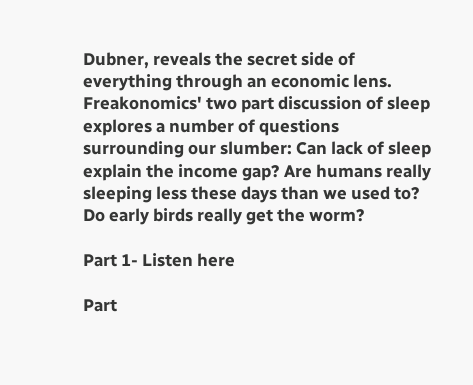Dubner, reveals the secret side of everything through an economic lens. Freakonomics' two part discussion of sleep explores a number of questions surrounding our slumber: Can lack of sleep explain the income gap? Are humans really sleeping less these days than we used to? Do early birds really get the worm?

Part 1- Listen here

Part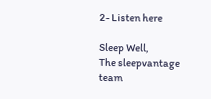2- Listen here

Sleep Well,
The sleepvantage team